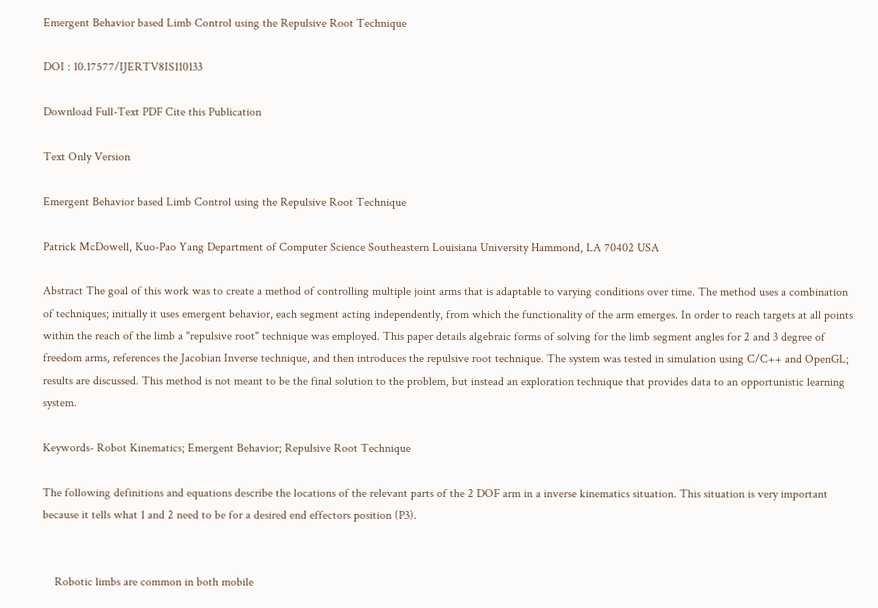Emergent Behavior based Limb Control using the Repulsive Root Technique

DOI : 10.17577/IJERTV8IS110133

Download Full-Text PDF Cite this Publication

Text Only Version

Emergent Behavior based Limb Control using the Repulsive Root Technique

Patrick McDowell, Kuo-Pao Yang Department of Computer Science Southeastern Louisiana University Hammond, LA 70402 USA

Abstract The goal of this work was to create a method of controlling multiple joint arms that is adaptable to varying conditions over time. The method uses a combination of techniques; initially it uses emergent behavior, each segment acting independently, from which the functionality of the arm emerges. In order to reach targets at all points within the reach of the limb a "repulsive root" technique was employed. This paper details algebraic forms of solving for the limb segment angles for 2 and 3 degree of freedom arms, references the Jacobian Inverse technique, and then introduces the repulsive root technique. The system was tested in simulation using C/C++ and OpenGL; results are discussed. This method is not meant to be the final solution to the problem, but instead an exploration technique that provides data to an opportunistic learning system.

Keywords- Robot Kinematics; Emergent Behavior; Repulsive Root Technique

The following definitions and equations describe the locations of the relevant parts of the 2 DOF arm in a inverse kinematics situation. This situation is very important because it tells what 1 and 2 need to be for a desired end effectors position (P3).


    Robotic limbs are common in both mobile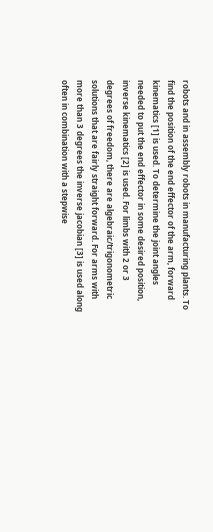robots and in assembly robots in manufacturing plants. To find the position of the end effector of the arm, forward kinematics [1] is used. To determine the joint angles needed to put the end effector in some desired position, inverse kinematics [2] is used. For limbs with 2 or 3 degrees of freedom, there are algebraic/trigonometric solutions that are fairly straight forward. For arms with more than 3 degrees the inverse jacobian [3] is used along often in combination with a stepwise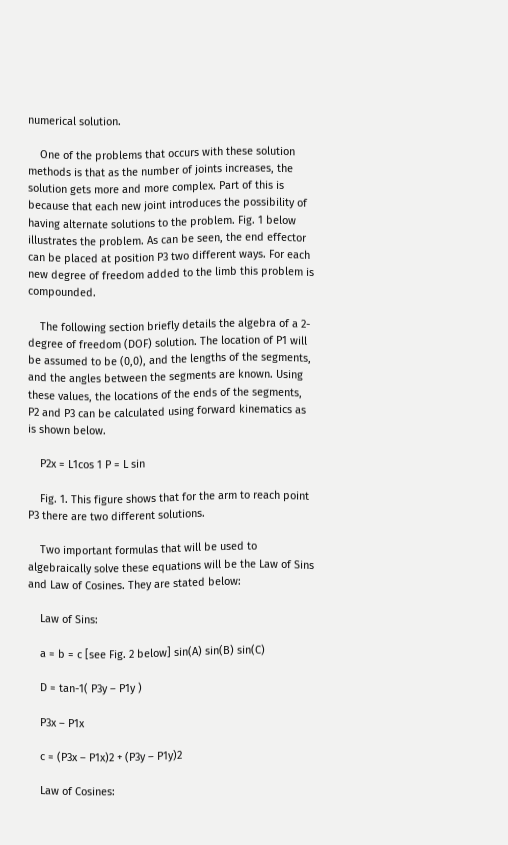numerical solution.

    One of the problems that occurs with these solution methods is that as the number of joints increases, the solution gets more and more complex. Part of this is because that each new joint introduces the possibility of having alternate solutions to the problem. Fig. 1 below illustrates the problem. As can be seen, the end effector can be placed at position P3 two different ways. For each new degree of freedom added to the limb this problem is compounded.

    The following section briefly details the algebra of a 2- degree of freedom (DOF) solution. The location of P1 will be assumed to be (0,0), and the lengths of the segments, and the angles between the segments are known. Using these values, the locations of the ends of the segments, P2 and P3 can be calculated using forward kinematics as is shown below.

    P2x = L1cos 1 P = L sin

    Fig. 1. This figure shows that for the arm to reach point P3 there are two different solutions.

    Two important formulas that will be used to algebraically solve these equations will be the Law of Sins and Law of Cosines. They are stated below:

    Law of Sins:

    a = b = c [see Fig. 2 below] sin(A) sin(B) sin(C)

    D = tan-1( P3y – P1y )

    P3x – P1x

    c = (P3x – P1x)2 + (P3y – P1y)2

    Law of Cosines: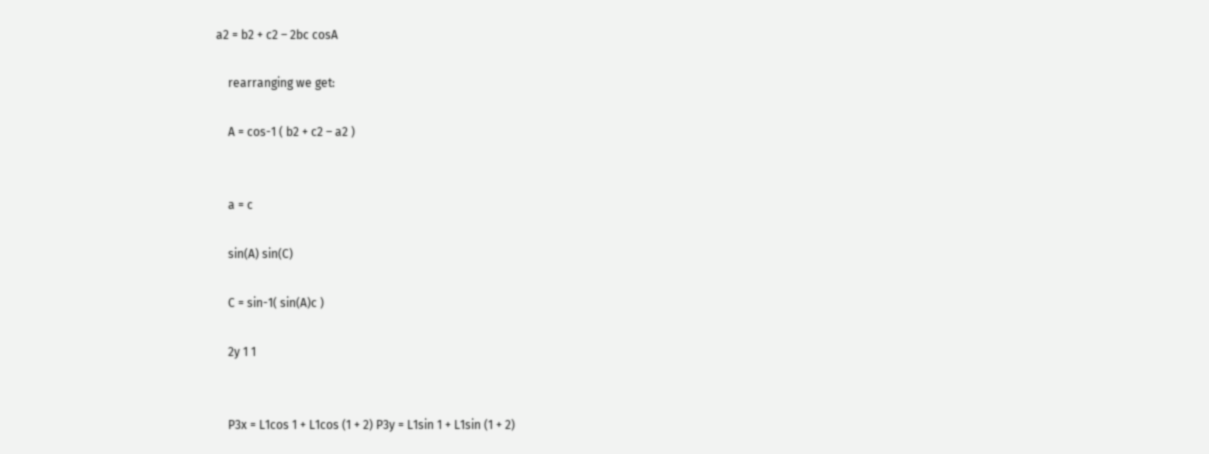a2 = b2 + c2 – 2bc cosA

    rearranging we get:

    A = cos-1 ( b2 + c2 – a2 )


    a = c

    sin(A) sin(C)

    C = sin-1( sin(A)c )

    2y 1 1


    P3x = L1cos 1 + L1cos (1 + 2) P3y = L1sin 1 + L1sin (1 + 2)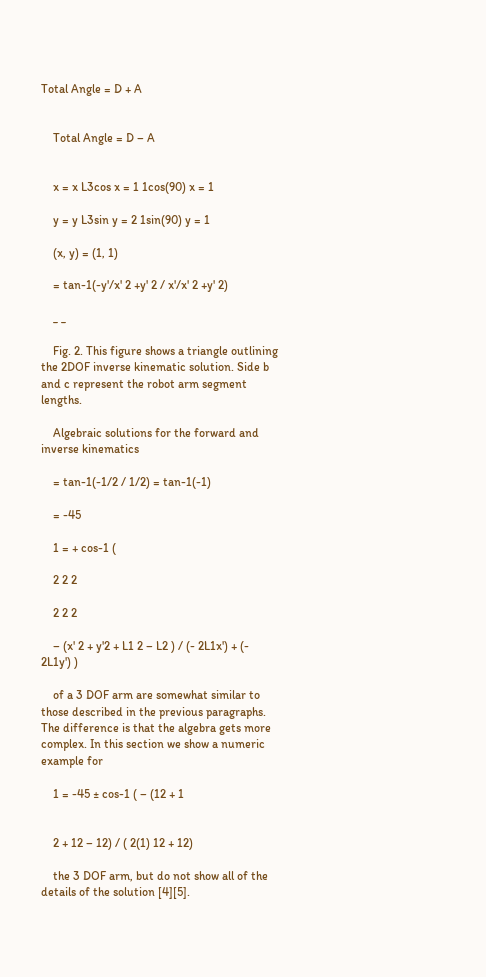Total Angle = D + A


    Total Angle = D – A


    x = x L3cos x = 1 1cos(90) x = 1

    y = y L3sin y = 2 1sin(90) y = 1

    (x, y) = (1, 1)

    = tan-1(-y'/x' 2 +y' 2 / x'/x' 2 +y' 2)

    _ _

    Fig. 2. This figure shows a triangle outlining the 2DOF inverse kinematic solution. Side b and c represent the robot arm segment lengths.

    Algebraic solutions for the forward and inverse kinematics

    = tan-1(-1/2 / 1/2) = tan-1(-1)

    = -45

    1 = + cos-1 (

    2 2 2

    2 2 2

    – (x' 2 + y'2 + L1 2 – L2 ) / (- 2L1x') + (- 2L1y') )

    of a 3 DOF arm are somewhat similar to those described in the previous paragraphs. The difference is that the algebra gets more complex. In this section we show a numeric example for

    1 = -45 ± cos-1 ( – (12 + 1


    2 + 12 – 12) / ( 2(1) 12 + 12)

    the 3 DOF arm, but do not show all of the details of the solution [4][5].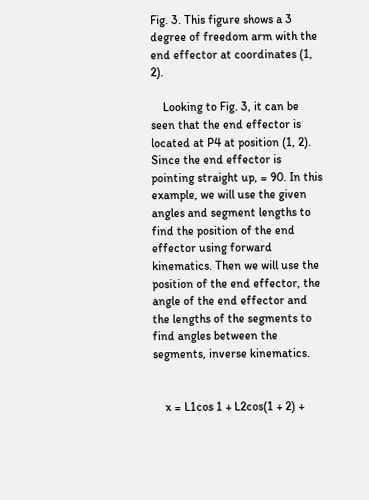Fig. 3. This figure shows a 3 degree of freedom arm with the end effector at coordinates (1, 2).

    Looking to Fig. 3, it can be seen that the end effector is located at P4 at position (1, 2). Since the end effector is pointing straight up, = 90. In this example, we will use the given angles and segment lengths to find the position of the end effector using forward kinematics. Then we will use the position of the end effector, the angle of the end effector and the lengths of the segments to find angles between the segments, inverse kinematics.


    x = L1cos 1 + L2cos(1 + 2) +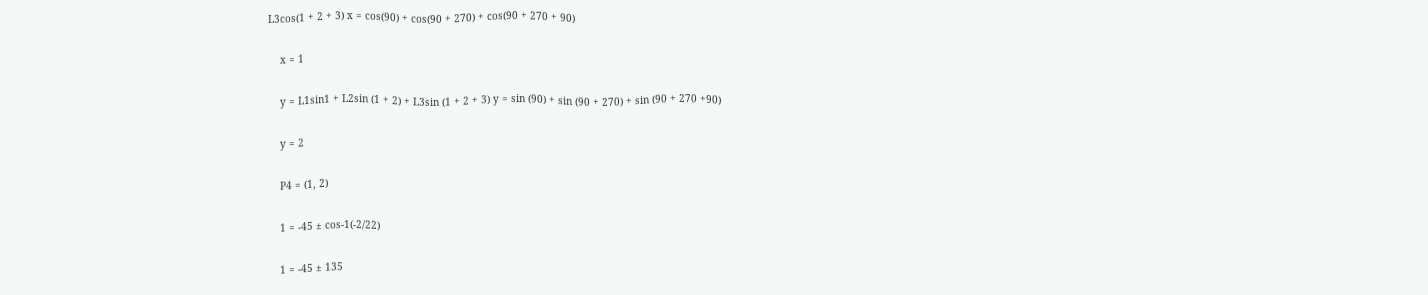L3cos(1 + 2 + 3) x = cos(90) + cos(90 + 270) + cos(90 + 270 + 90)

    x = 1

    y = L1sin1 + L2sin (1 + 2) + L3sin (1 + 2 + 3) y = sin (90) + sin (90 + 270) + sin (90 + 270 +90)

    y = 2

    P4 = (1, 2)

    1 = -45 ± cos-1(-2/22)

    1 = -45 ± 135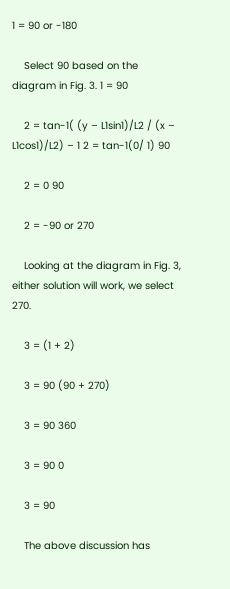1 = 90 or -180

    Select 90 based on the diagram in Fig. 3. 1 = 90

    2 = tan-1( (y – L1sin1)/L2 / (x – L1cos1)/L2) – 1 2 = tan-1(0/ 1) 90

    2 = 0 90

    2 = -90 or 270

    Looking at the diagram in Fig. 3, either solution will work, we select 270.

    3 = (1 + 2)

    3 = 90 (90 + 270)

    3 = 90 360

    3 = 90 0

    3 = 90

    The above discussion has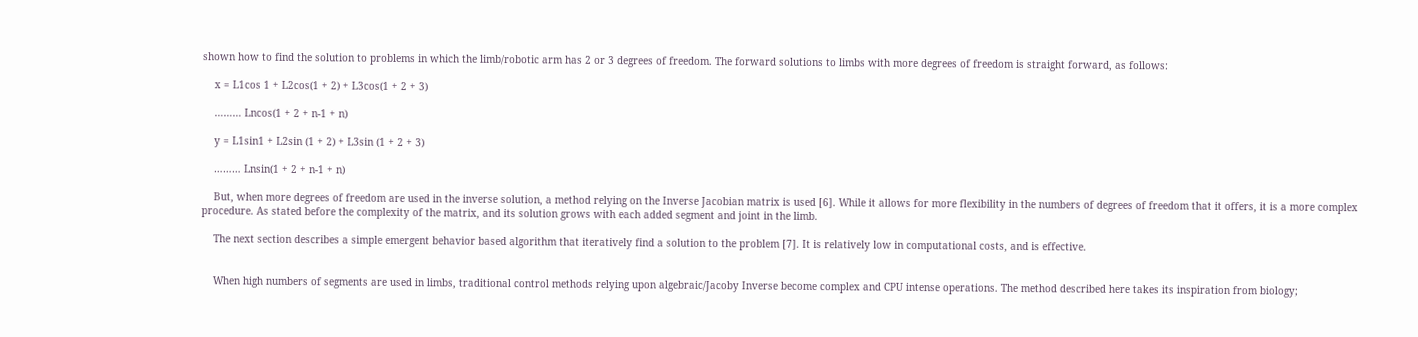shown how to find the solution to problems in which the limb/robotic arm has 2 or 3 degrees of freedom. The forward solutions to limbs with more degrees of freedom is straight forward, as follows:

    x = L1cos 1 + L2cos(1 + 2) + L3cos(1 + 2 + 3)

    ……… Lncos(1 + 2 + n-1 + n)

    y = L1sin1 + L2sin (1 + 2) + L3sin (1 + 2 + 3)

    ……… Lnsin(1 + 2 + n-1 + n)

    But, when more degrees of freedom are used in the inverse solution, a method relying on the Inverse Jacobian matrix is used [6]. While it allows for more flexibility in the numbers of degrees of freedom that it offers, it is a more complex procedure. As stated before the complexity of the matrix, and its solution grows with each added segment and joint in the limb.

    The next section describes a simple emergent behavior based algorithm that iteratively find a solution to the problem [7]. It is relatively low in computational costs, and is effective.


    When high numbers of segments are used in limbs, traditional control methods relying upon algebraic/Jacoby Inverse become complex and CPU intense operations. The method described here takes its inspiration from biology;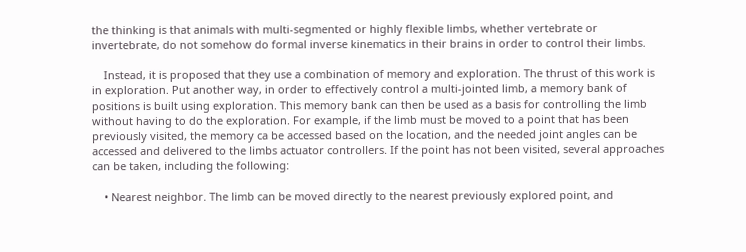the thinking is that animals with multi-segmented or highly flexible limbs, whether vertebrate or invertebrate, do not somehow do formal inverse kinematics in their brains in order to control their limbs.

    Instead, it is proposed that they use a combination of memory and exploration. The thrust of this work is in exploration. Put another way, in order to effectively control a multi-jointed limb, a memory bank of positions is built using exploration. This memory bank can then be used as a basis for controlling the limb without having to do the exploration. For example, if the limb must be moved to a point that has been previously visited, the memory ca be accessed based on the location, and the needed joint angles can be accessed and delivered to the limbs actuator controllers. If the point has not been visited, several approaches can be taken, including the following:

    • Nearest neighbor. The limb can be moved directly to the nearest previously explored point, and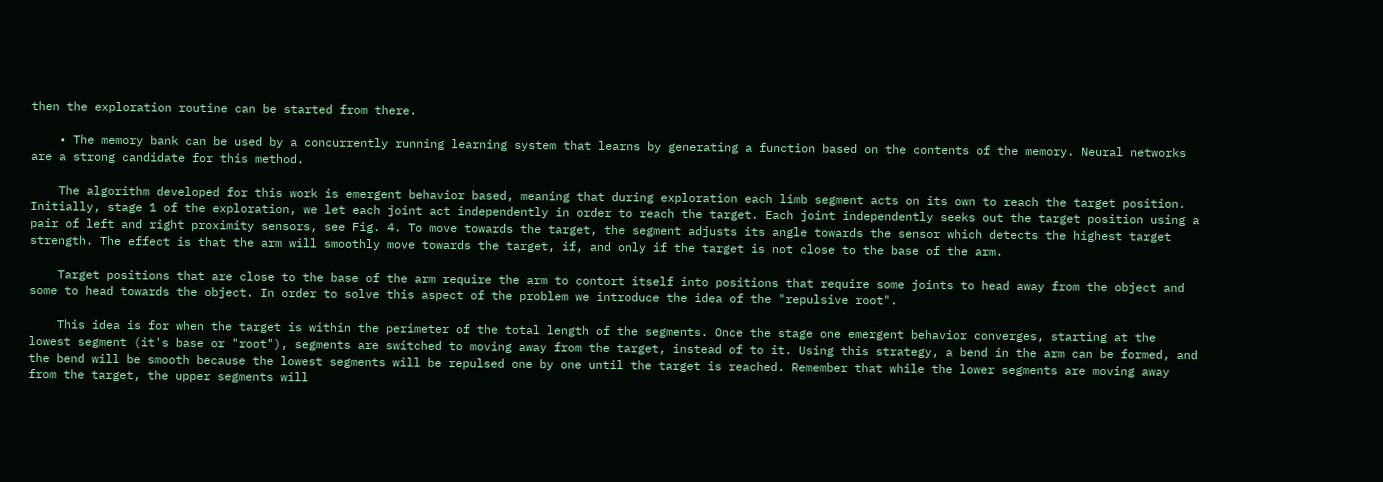then the exploration routine can be started from there.

    • The memory bank can be used by a concurrently running learning system that learns by generating a function based on the contents of the memory. Neural networks are a strong candidate for this method.

    The algorithm developed for this work is emergent behavior based, meaning that during exploration each limb segment acts on its own to reach the target position. Initially, stage 1 of the exploration, we let each joint act independently in order to reach the target. Each joint independently seeks out the target position using a pair of left and right proximity sensors, see Fig. 4. To move towards the target, the segment adjusts its angle towards the sensor which detects the highest target strength. The effect is that the arm will smoothly move towards the target, if, and only if the target is not close to the base of the arm.

    Target positions that are close to the base of the arm require the arm to contort itself into positions that require some joints to head away from the object and some to head towards the object. In order to solve this aspect of the problem we introduce the idea of the "repulsive root".

    This idea is for when the target is within the perimeter of the total length of the segments. Once the stage one emergent behavior converges, starting at the lowest segment (it's base or "root"), segments are switched to moving away from the target, instead of to it. Using this strategy, a bend in the arm can be formed, and the bend will be smooth because the lowest segments will be repulsed one by one until the target is reached. Remember that while the lower segments are moving away from the target, the upper segments will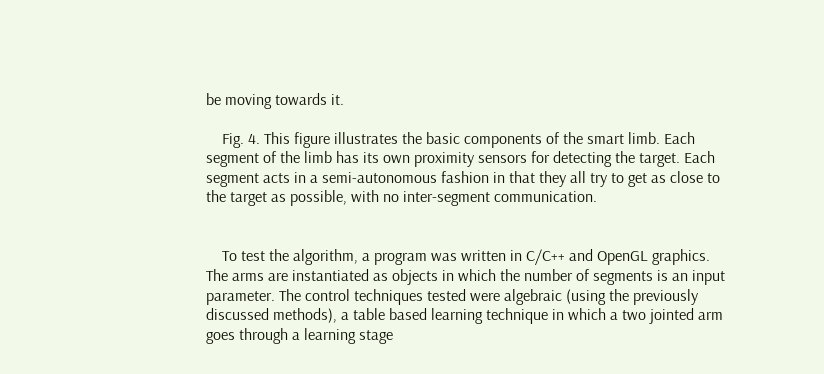be moving towards it.

    Fig. 4. This figure illustrates the basic components of the smart limb. Each segment of the limb has its own proximity sensors for detecting the target. Each segment acts in a semi-autonomous fashion in that they all try to get as close to the target as possible, with no inter-segment communication.


    To test the algorithm, a program was written in C/C++ and OpenGL graphics. The arms are instantiated as objects in which the number of segments is an input parameter. The control techniques tested were algebraic (using the previously discussed methods), a table based learning technique in which a two jointed arm goes through a learning stage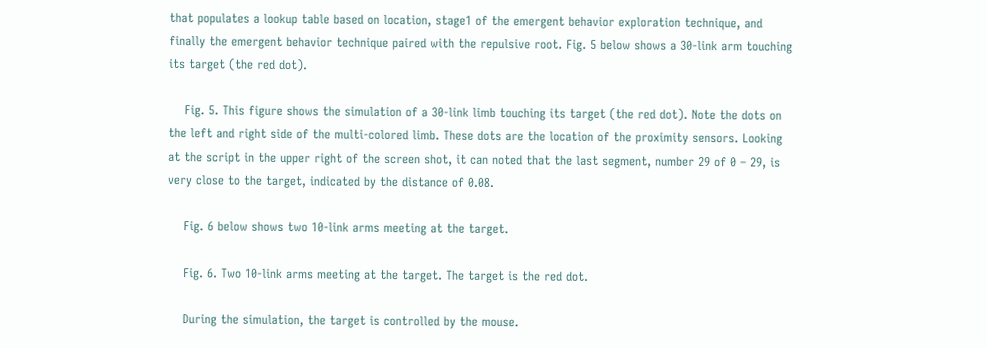that populates a lookup table based on location, stage1 of the emergent behavior exploration technique, and finally the emergent behavior technique paired with the repulsive root. Fig. 5 below shows a 30-link arm touching its target (the red dot).

    Fig. 5. This figure shows the simulation of a 30-link limb touching its target (the red dot). Note the dots on the left and right side of the multi-colored limb. These dots are the location of the proximity sensors. Looking at the script in the upper right of the screen shot, it can noted that the last segment, number 29 of 0 – 29, is very close to the target, indicated by the distance of 0.08.

    Fig. 6 below shows two 10-link arms meeting at the target.

    Fig. 6. Two 10-link arms meeting at the target. The target is the red dot.

    During the simulation, the target is controlled by the mouse.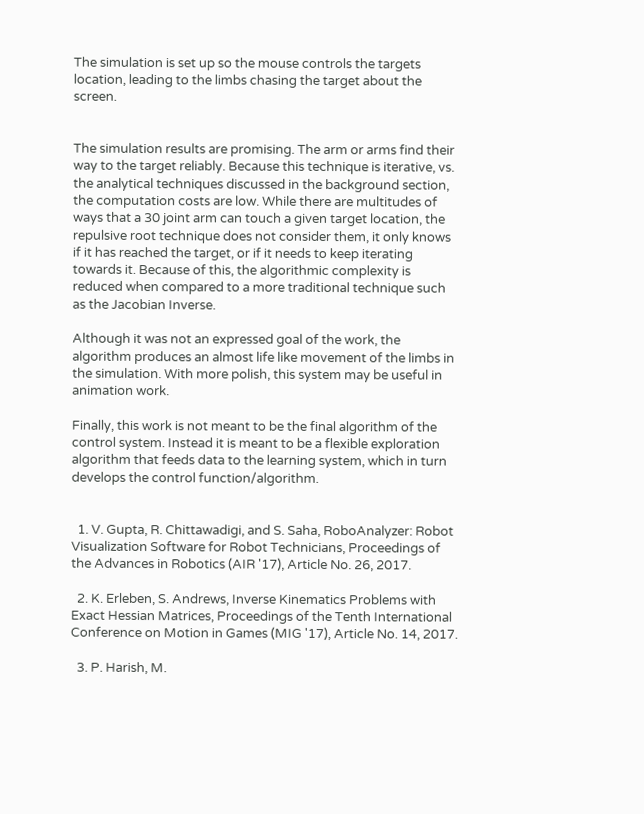The simulation is set up so the mouse controls the targets location, leading to the limbs chasing the target about the screen.


The simulation results are promising. The arm or arms find their way to the target reliably. Because this technique is iterative, vs. the analytical techniques discussed in the background section, the computation costs are low. While there are multitudes of ways that a 30 joint arm can touch a given target location, the repulsive root technique does not consider them, it only knows if it has reached the target, or if it needs to keep iterating towards it. Because of this, the algorithmic complexity is reduced when compared to a more traditional technique such as the Jacobian Inverse.

Although it was not an expressed goal of the work, the algorithm produces an almost life like movement of the limbs in the simulation. With more polish, this system may be useful in animation work.

Finally, this work is not meant to be the final algorithm of the control system. Instead it is meant to be a flexible exploration algorithm that feeds data to the learning system, which in turn develops the control function/algorithm.


  1. V. Gupta, R. Chittawadigi, and S. Saha, RoboAnalyzer: Robot Visualization Software for Robot Technicians, Proceedings of the Advances in Robotics (AIR '17), Article No. 26, 2017.

  2. K. Erleben, S. Andrews, Inverse Kinematics Problems with Exact Hessian Matrices, Proceedings of the Tenth International Conference on Motion in Games (MIG '17), Article No. 14, 2017.

  3. P. Harish, M.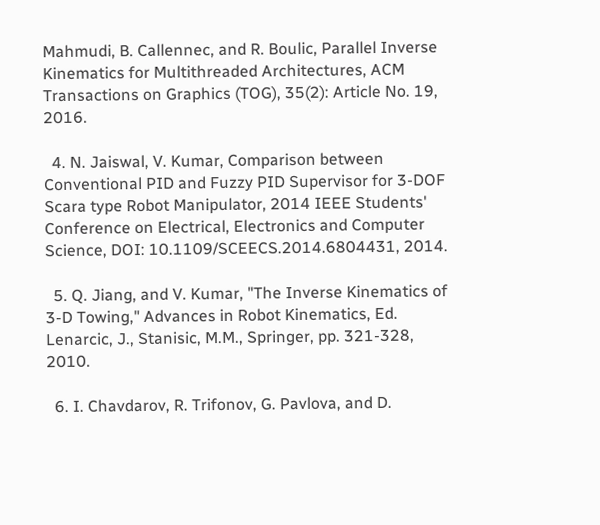Mahmudi, B. Callennec, and R. Boulic, Parallel Inverse Kinematics for Multithreaded Architectures, ACM Transactions on Graphics (TOG), 35(2): Article No. 19, 2016.

  4. N. Jaiswal, V. Kumar, Comparison between Conventional PID and Fuzzy PID Supervisor for 3-DOF Scara type Robot Manipulator, 2014 IEEE Students' Conference on Electrical, Electronics and Computer Science, DOI: 10.1109/SCEECS.2014.6804431, 2014.

  5. Q. Jiang, and V. Kumar, "The Inverse Kinematics of 3-D Towing," Advances in Robot Kinematics, Ed. Lenarcic, J., Stanisic, M.M., Springer, pp. 321-328, 2010.

  6. I. Chavdarov, R. Trifonov, G. Pavlova, and D.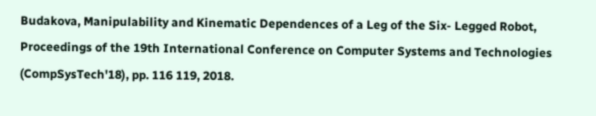Budakova, Manipulability and Kinematic Dependences of a Leg of the Six- Legged Robot, Proceedings of the 19th International Conference on Computer Systems and Technologies (CompSysTech'18), pp. 116 119, 2018.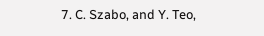7. C. Szabo, and Y. Teo,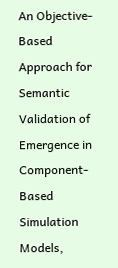An Objective-Based Approach for Semantic Validation of Emergence in Component-Based Simulation Models,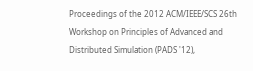Proceedings of the 2012 ACM/IEEE/SCS 26th Workshop on Principles of Advanced and Distributed Simulation (PADS '12),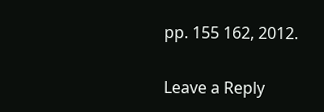pp. 155 162, 2012.

Leave a Reply